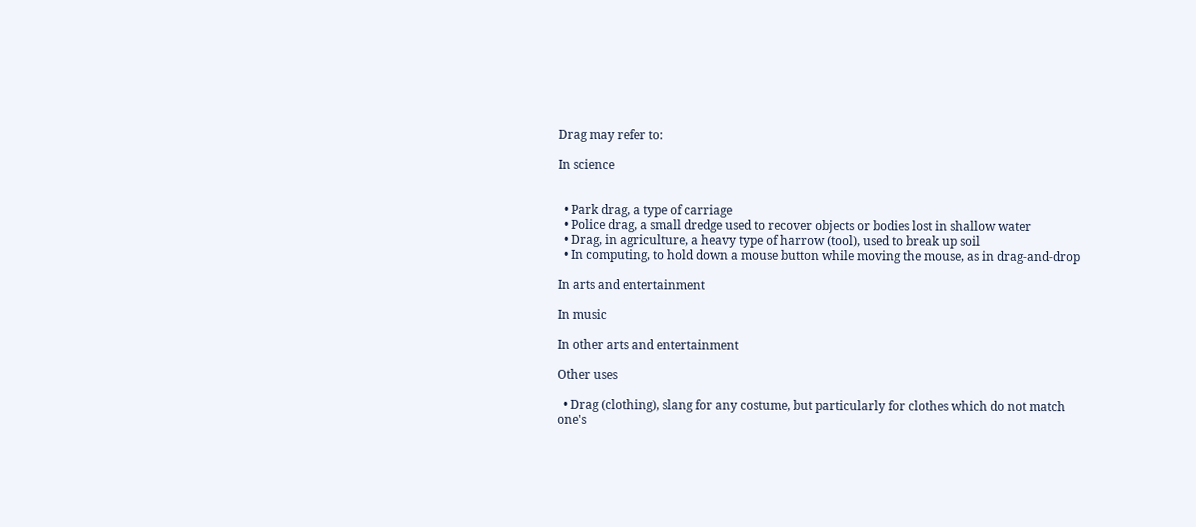Drag may refer to:

In science


  • Park drag, a type of carriage
  • Police drag, a small dredge used to recover objects or bodies lost in shallow water
  • Drag, in agriculture, a heavy type of harrow (tool), used to break up soil
  • In computing, to hold down a mouse button while moving the mouse, as in drag-and-drop

In arts and entertainment

In music

In other arts and entertainment

Other uses

  • Drag (clothing), slang for any costume, but particularly for clothes which do not match one's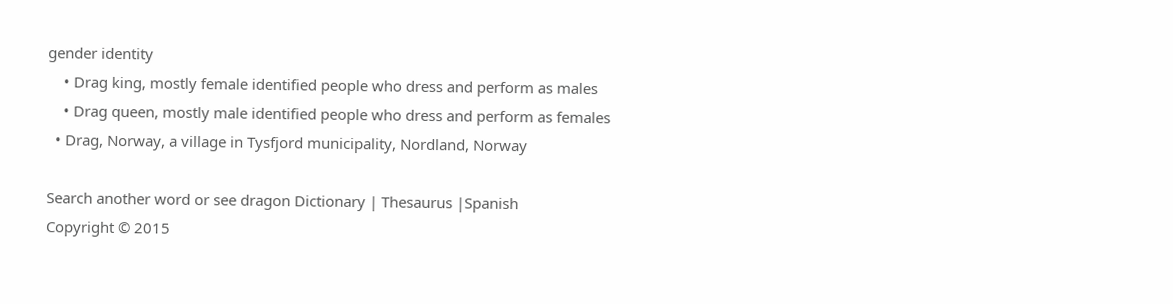gender identity
    • Drag king, mostly female identified people who dress and perform as males
    • Drag queen, mostly male identified people who dress and perform as females
  • Drag, Norway, a village in Tysfjord municipality, Nordland, Norway

Search another word or see dragon Dictionary | Thesaurus |Spanish
Copyright © 2015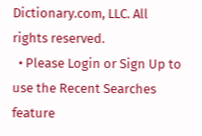Dictionary.com, LLC. All rights reserved.
  • Please Login or Sign Up to use the Recent Searches feature